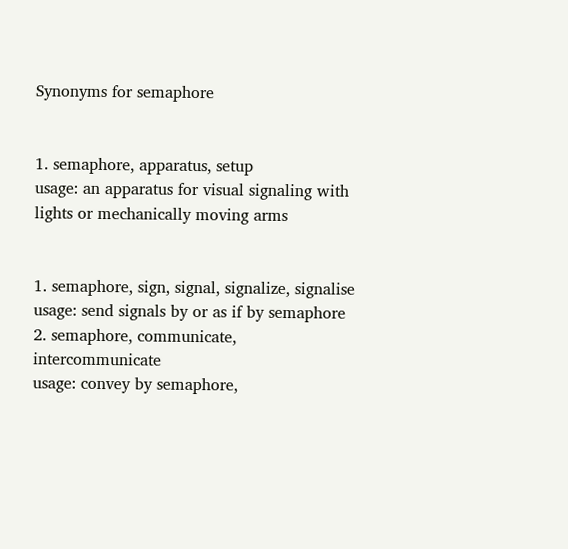Synonyms for semaphore


1. semaphore, apparatus, setup
usage: an apparatus for visual signaling with lights or mechanically moving arms


1. semaphore, sign, signal, signalize, signalise
usage: send signals by or as if by semaphore
2. semaphore, communicate, intercommunicate
usage: convey by semaphore,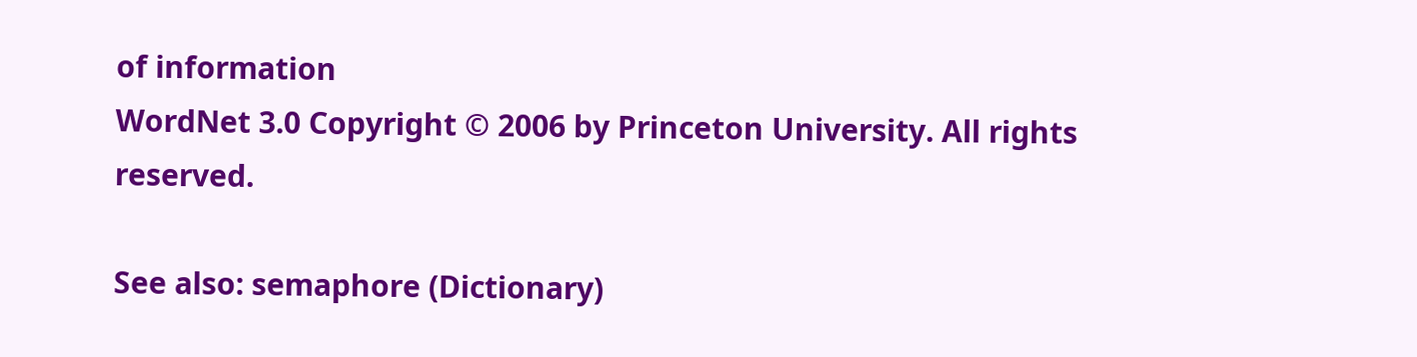of information
WordNet 3.0 Copyright © 2006 by Princeton University. All rights reserved.

See also: semaphore (Dictionary)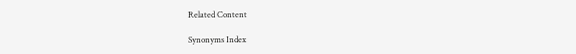Related Content

Synonyms Index